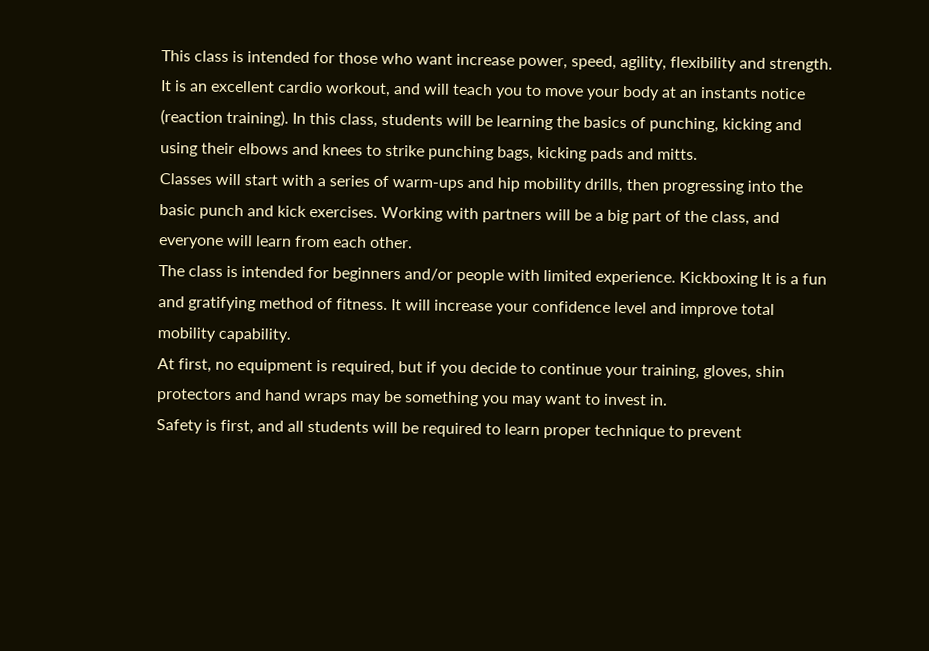This class is intended for those who want increase power, speed, agility, flexibility and strength. It is an excellent cardio workout, and will teach you to move your body at an instants notice (reaction training). In this class, students will be learning the basics of punching, kicking and using their elbows and knees to strike punching bags, kicking pads and mitts.
Classes will start with a series of warm-ups and hip mobility drills, then progressing into the basic punch and kick exercises. Working with partners will be a big part of the class, and everyone will learn from each other.
The class is intended for beginners and/or people with limited experience. Kickboxing It is a fun and gratifying method of fitness. It will increase your confidence level and improve total mobility capability.
At first, no equipment is required, but if you decide to continue your training, gloves, shin protectors and hand wraps may be something you may want to invest in.
Safety is first, and all students will be required to learn proper technique to prevent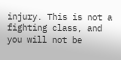injury. This is not a fighting class, and you will not be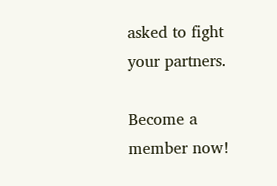asked to fight your partners.

Become a member now!